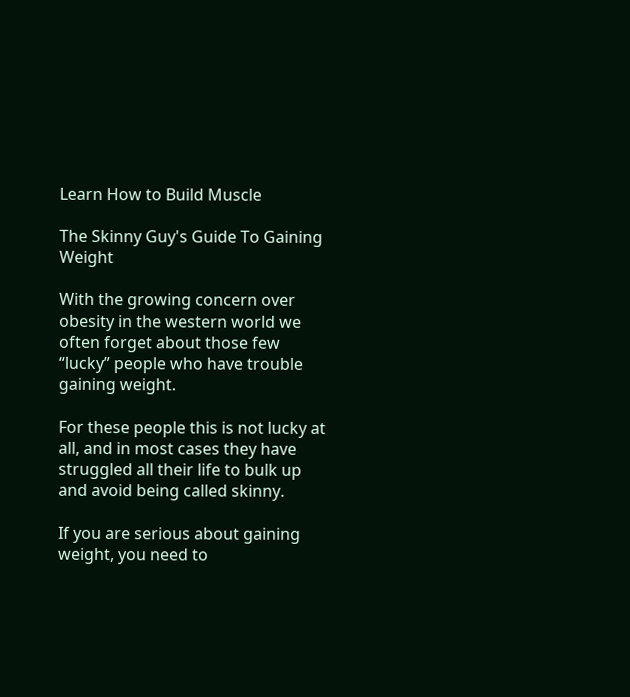Learn How to Build Muscle

The Skinny Guy's Guide To Gaining Weight

With the growing concern over obesity in the western world we often forget about those few “lucky” people who have trouble gaining weight.

For these people this is not lucky at all, and in most cases they have struggled all their life to bulk up and avoid being called skinny.

If you are serious about gaining weight, you need to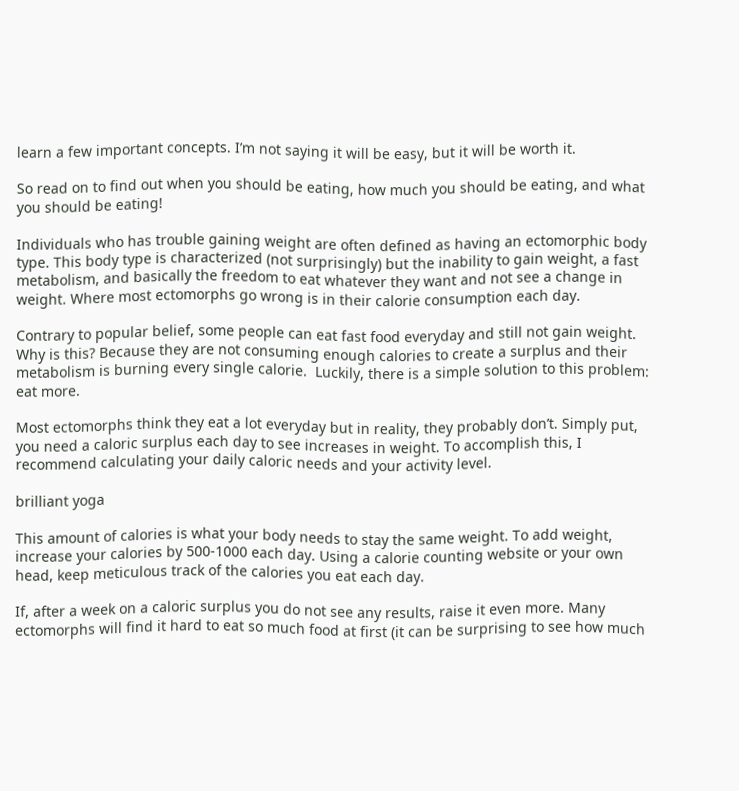learn a few important concepts. I’m not saying it will be easy, but it will be worth it.

So read on to find out when you should be eating, how much you should be eating, and what you should be eating!

Individuals who has trouble gaining weight are often defined as having an ectomorphic body type. This body type is characterized (not surprisingly) but the inability to gain weight, a fast metabolism, and basically the freedom to eat whatever they want and not see a change in weight. Where most ectomorphs go wrong is in their calorie consumption each day.

Contrary to popular belief, some people can eat fast food everyday and still not gain weight. Why is this? Because they are not consuming enough calories to create a surplus and their metabolism is burning every single calorie.  Luckily, there is a simple solution to this problem: eat more.

Most ectomorphs think they eat a lot everyday but in reality, they probably don’t. Simply put, you need a caloric surplus each day to see increases in weight. To accomplish this, I recommend calculating your daily caloric needs and your activity level.

brilliant yoga

This amount of calories is what your body needs to stay the same weight. To add weight, increase your calories by 500-1000 each day. Using a calorie counting website or your own head, keep meticulous track of the calories you eat each day.

If, after a week on a caloric surplus you do not see any results, raise it even more. Many ectomorphs will find it hard to eat so much food at first (it can be surprising to see how much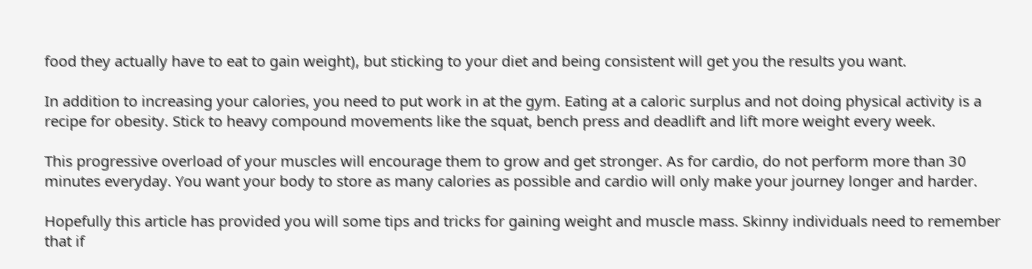food they actually have to eat to gain weight), but sticking to your diet and being consistent will get you the results you want.

In addition to increasing your calories, you need to put work in at the gym. Eating at a caloric surplus and not doing physical activity is a recipe for obesity. Stick to heavy compound movements like the squat, bench press and deadlift and lift more weight every week.

This progressive overload of your muscles will encourage them to grow and get stronger. As for cardio, do not perform more than 30 minutes everyday. You want your body to store as many calories as possible and cardio will only make your journey longer and harder.

Hopefully this article has provided you will some tips and tricks for gaining weight and muscle mass. Skinny individuals need to remember that if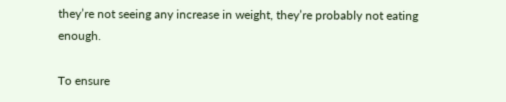they’re not seeing any increase in weight, they’re probably not eating enough.

To ensure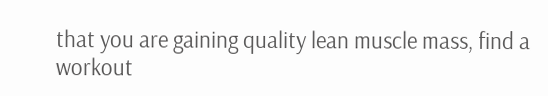that you are gaining quality lean muscle mass, find a workout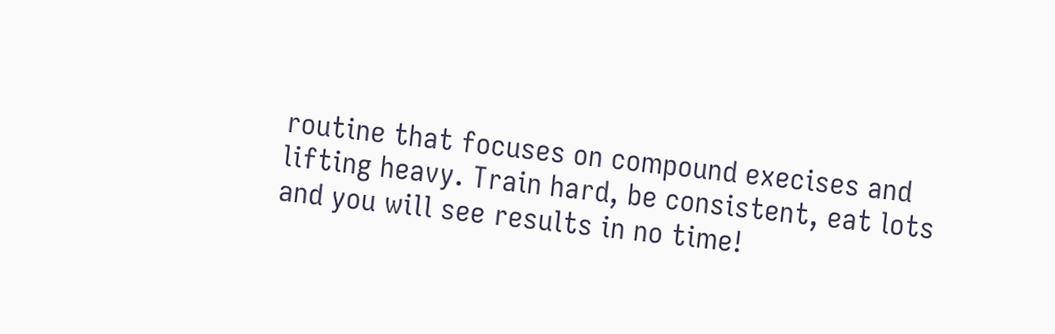routine that focuses on compound execises and lifting heavy. Train hard, be consistent, eat lots and you will see results in no time!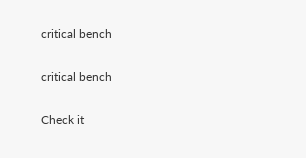critical bench

critical bench

Check it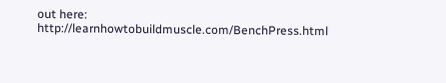out here: http://learnhowtobuildmuscle.com/BenchPress.html